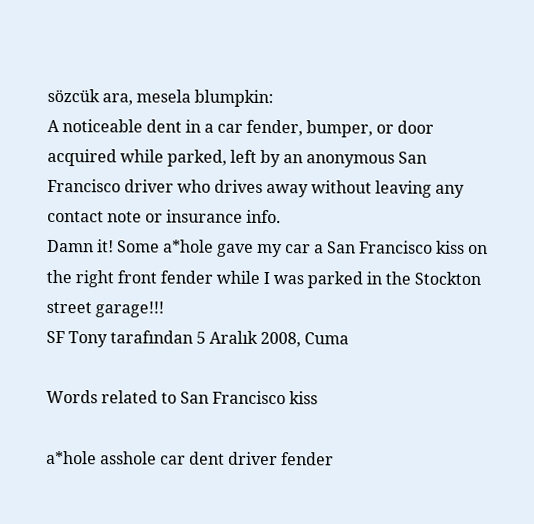sözcük ara, mesela blumpkin:
A noticeable dent in a car fender, bumper, or door acquired while parked, left by an anonymous San Francisco driver who drives away without leaving any contact note or insurance info.
Damn it! Some a*hole gave my car a San Francisco kiss on the right front fender while I was parked in the Stockton street garage!!!
SF Tony tarafından 5 Aralık 2008, Cuma

Words related to San Francisco kiss

a*hole asshole car dent driver fender